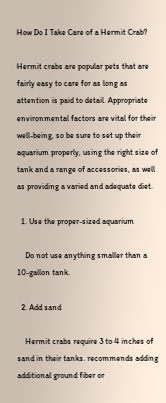How Do I Take Care of a Hermit Crab?

Hermit crabs are popular pets that are fairly easy to care for as long as attention is paid to detail. Appropriate environmental factors are vital for their well-being, so be sure to set up their aquarium properly, using the right size of tank and a range of accessories, as well as providing a varied and adequate diet.

  1. Use the proper-sized aquarium

    Do not use anything smaller than a 10-gallon tank.

  2. Add sand

    Hermit crabs require 3 to 4 inches of sand in their tanks. recommends adding additional ground fiber or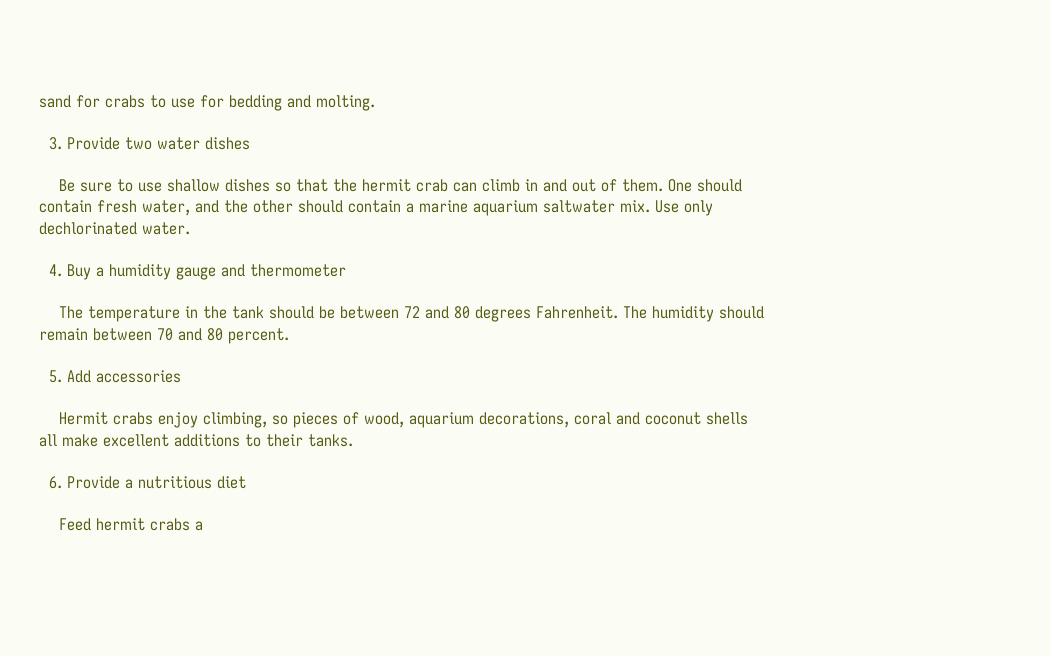sand for crabs to use for bedding and molting.

  3. Provide two water dishes

    Be sure to use shallow dishes so that the hermit crab can climb in and out of them. One should contain fresh water, and the other should contain a marine aquarium saltwater mix. Use only dechlorinated water.

  4. Buy a humidity gauge and thermometer

    The temperature in the tank should be between 72 and 80 degrees Fahrenheit. The humidity should remain between 70 and 80 percent.

  5. Add accessories

    Hermit crabs enjoy climbing, so pieces of wood, aquarium decorations, coral and coconut shells all make excellent additions to their tanks.

  6. Provide a nutritious diet

    Feed hermit crabs a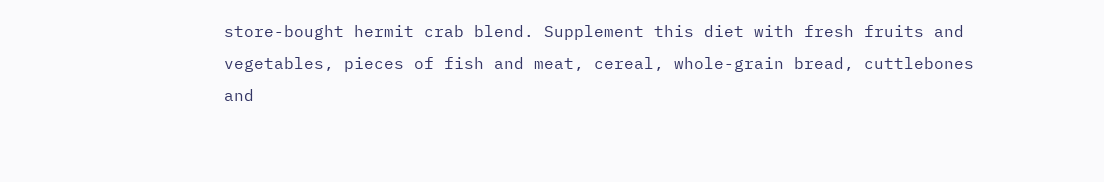store-bought hermit crab blend. Supplement this diet with fresh fruits and vegetables, pieces of fish and meat, cereal, whole-grain bread, cuttlebones and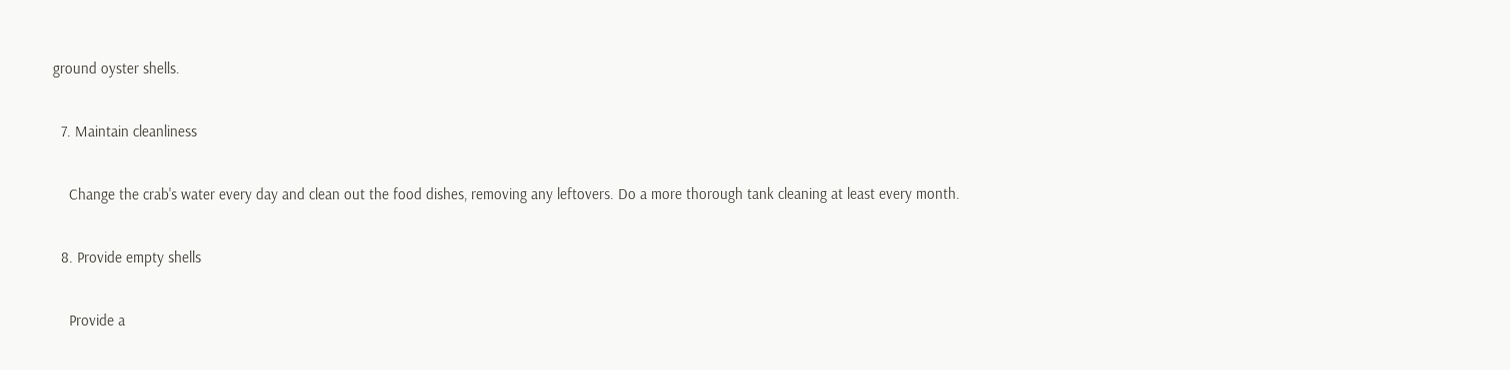ground oyster shells.

  7. Maintain cleanliness

    Change the crab's water every day and clean out the food dishes, removing any leftovers. Do a more thorough tank cleaning at least every month.

  8. Provide empty shells

    Provide a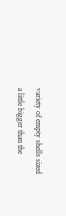variety of empty shells sized a little bigger than the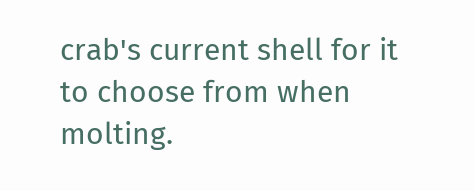crab's current shell for it to choose from when molting.